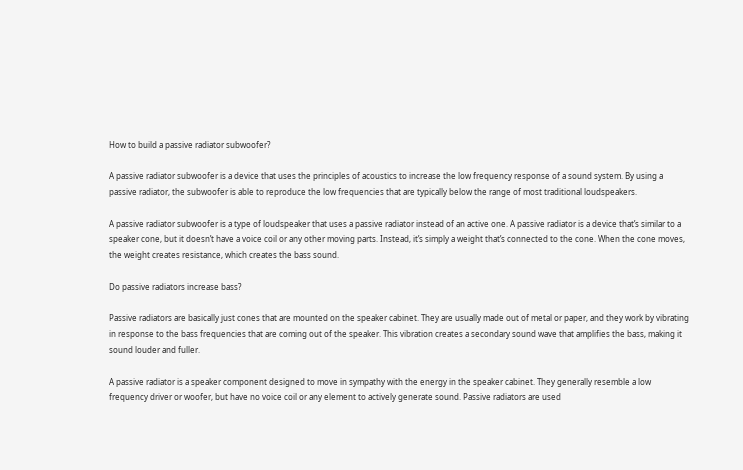How to build a passive radiator subwoofer?

A passive radiator subwoofer is a device that uses the principles of acoustics to increase the low frequency response of a sound system. By using a passive radiator, the subwoofer is able to reproduce the low frequencies that are typically below the range of most traditional loudspeakers.

A passive radiator subwoofer is a type of loudspeaker that uses a passive radiator instead of an active one. A passive radiator is a device that’s similar to a speaker cone, but it doesn’t have a voice coil or any other moving parts. Instead, it’s simply a weight that’s connected to the cone. When the cone moves, the weight creates resistance, which creates the bass sound.

Do passive radiators increase bass?

Passive radiators are basically just cones that are mounted on the speaker cabinet. They are usually made out of metal or paper, and they work by vibrating in response to the bass frequencies that are coming out of the speaker. This vibration creates a secondary sound wave that amplifies the bass, making it sound louder and fuller.

A passive radiator is a speaker component designed to move in sympathy with the energy in the speaker cabinet. They generally resemble a low frequency driver or woofer, but have no voice coil or any element to actively generate sound. Passive radiators are used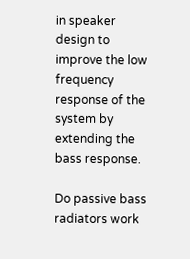in speaker design to improve the low frequency response of the system by extending the bass response.

Do passive bass radiators work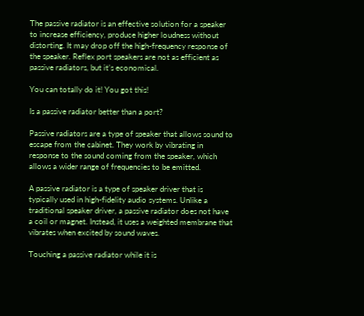The passive radiator is an effective solution for a speaker to increase efficiency, produce higher loudness without distorting. It may drop off the high-frequency response of the speaker. Reflex port speakers are not as efficient as passive radiators, but it’s economical.

You can totally do it! You got this!

Is a passive radiator better than a port?

Passive radiators are a type of speaker that allows sound to escape from the cabinet. They work by vibrating in response to the sound coming from the speaker, which allows a wider range of frequencies to be emitted.

A passive radiator is a type of speaker driver that is typically used in high-fidelity audio systems. Unlike a traditional speaker driver, a passive radiator does not have a coil or magnet. Instead, it uses a weighted membrane that vibrates when excited by sound waves.

Touching a passive radiator while it is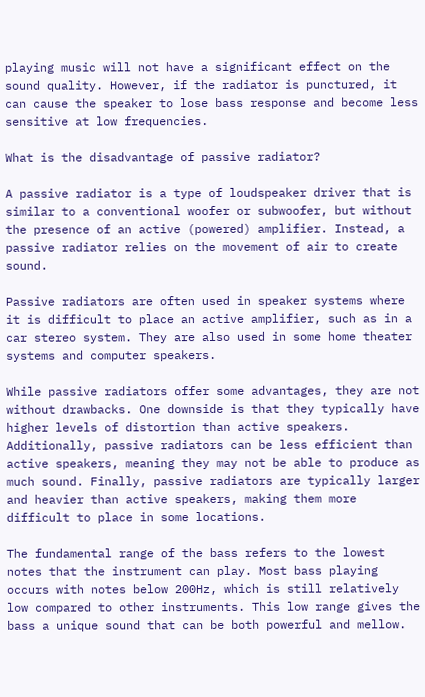playing music will not have a significant effect on the sound quality. However, if the radiator is punctured, it can cause the speaker to lose bass response and become less sensitive at low frequencies.

What is the disadvantage of passive radiator?

A passive radiator is a type of loudspeaker driver that is similar to a conventional woofer or subwoofer, but without the presence of an active (powered) amplifier. Instead, a passive radiator relies on the movement of air to create sound.

Passive radiators are often used in speaker systems where it is difficult to place an active amplifier, such as in a car stereo system. They are also used in some home theater systems and computer speakers.

While passive radiators offer some advantages, they are not without drawbacks. One downside is that they typically have higher levels of distortion than active speakers. Additionally, passive radiators can be less efficient than active speakers, meaning they may not be able to produce as much sound. Finally, passive radiators are typically larger and heavier than active speakers, making them more difficult to place in some locations.

The fundamental range of the bass refers to the lowest notes that the instrument can play. Most bass playing occurs with notes below 200Hz, which is still relatively low compared to other instruments. This low range gives the bass a unique sound that can be both powerful and mellow.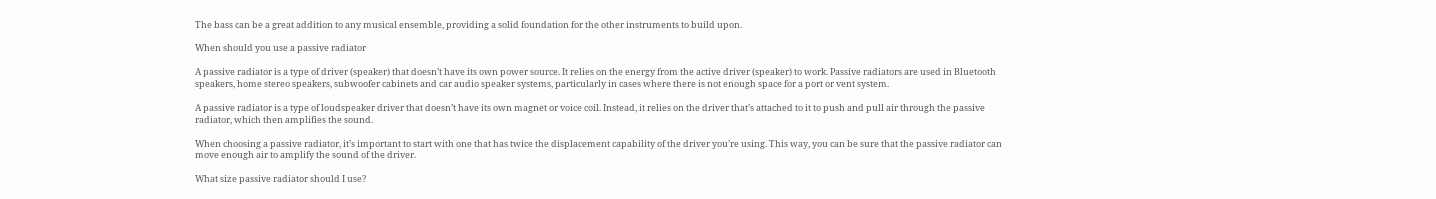The bass can be a great addition to any musical ensemble, providing a solid foundation for the other instruments to build upon.

When should you use a passive radiator

A passive radiator is a type of driver (speaker) that doesn’t have its own power source. It relies on the energy from the active driver (speaker) to work. Passive radiators are used in Bluetooth speakers, home stereo speakers, subwoofer cabinets and car audio speaker systems, particularly in cases where there is not enough space for a port or vent system.

A passive radiator is a type of loudspeaker driver that doesn’t have its own magnet or voice coil. Instead, it relies on the driver that’s attached to it to push and pull air through the passive radiator, which then amplifies the sound.

When choosing a passive radiator, it’s important to start with one that has twice the displacement capability of the driver you’re using. This way, you can be sure that the passive radiator can move enough air to amplify the sound of the driver.

What size passive radiator should I use?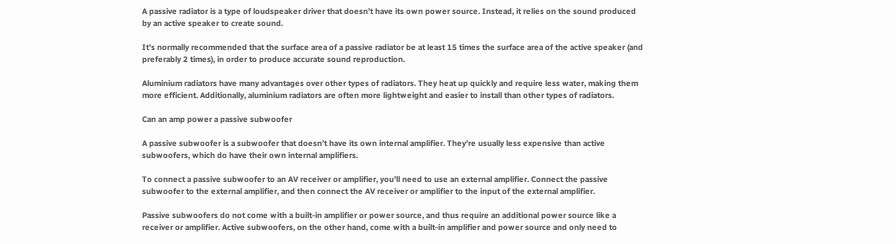A passive radiator is a type of loudspeaker driver that doesn’t have its own power source. Instead, it relies on the sound produced by an active speaker to create sound.

It’s normally recommended that the surface area of a passive radiator be at least 15 times the surface area of the active speaker (and preferably 2 times), in order to produce accurate sound reproduction.

Aluminium radiators have many advantages over other types of radiators. They heat up quickly and require less water, making them more efficient. Additionally, aluminium radiators are often more lightweight and easier to install than other types of radiators.

Can an amp power a passive subwoofer

A passive subwoofer is a subwoofer that doesn’t have its own internal amplifier. They’re usually less expensive than active subwoofers, which do have their own internal amplifiers.

To connect a passive subwoofer to an AV receiver or amplifier, you’ll need to use an external amplifier. Connect the passive subwoofer to the external amplifier, and then connect the AV receiver or amplifier to the input of the external amplifier.

Passive subwoofers do not come with a built-in amplifier or power source, and thus require an additional power source like a receiver or amplifier. Active subwoofers, on the other hand, come with a built-in amplifier and power source and only need to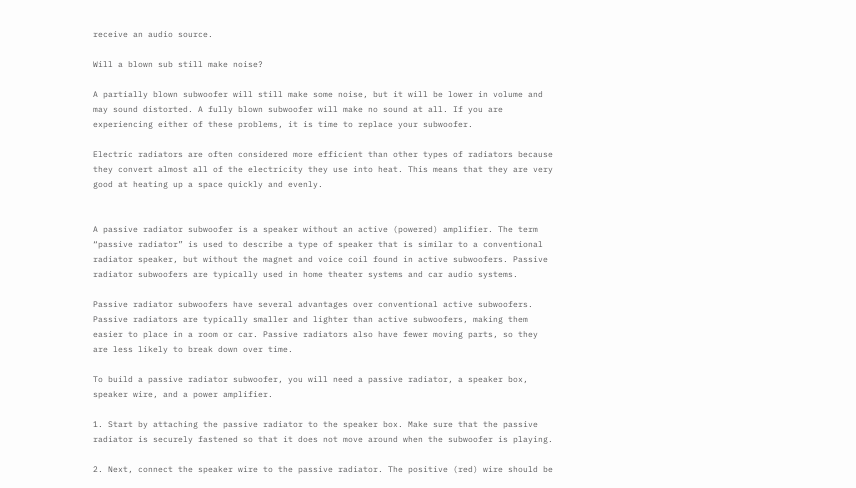receive an audio source.

Will a blown sub still make noise?

A partially blown subwoofer will still make some noise, but it will be lower in volume and may sound distorted. A fully blown subwoofer will make no sound at all. If you are experiencing either of these problems, it is time to replace your subwoofer.

Electric radiators are often considered more efficient than other types of radiators because they convert almost all of the electricity they use into heat. This means that they are very good at heating up a space quickly and evenly.


A passive radiator subwoofer is a speaker without an active (powered) amplifier. The term “passive radiator” is used to describe a type of speaker that is similar to a conventional radiator speaker, but without the magnet and voice coil found in active subwoofers. Passive radiator subwoofers are typically used in home theater systems and car audio systems.

Passive radiator subwoofers have several advantages over conventional active subwoofers. Passive radiators are typically smaller and lighter than active subwoofers, making them easier to place in a room or car. Passive radiators also have fewer moving parts, so they are less likely to break down over time.

To build a passive radiator subwoofer, you will need a passive radiator, a speaker box, speaker wire, and a power amplifier.

1. Start by attaching the passive radiator to the speaker box. Make sure that the passive radiator is securely fastened so that it does not move around when the subwoofer is playing.

2. Next, connect the speaker wire to the passive radiator. The positive (red) wire should be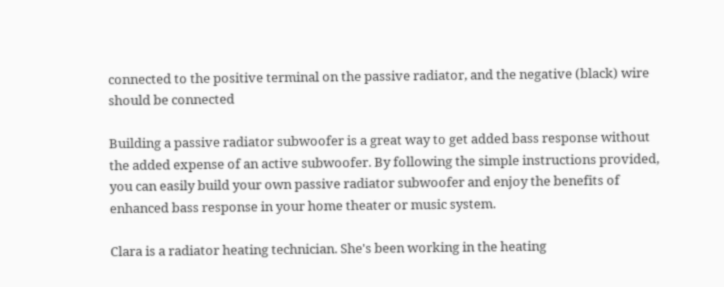connected to the positive terminal on the passive radiator, and the negative (black) wire should be connected

Building a passive radiator subwoofer is a great way to get added bass response without the added expense of an active subwoofer. By following the simple instructions provided, you can easily build your own passive radiator subwoofer and enjoy the benefits of enhanced bass response in your home theater or music system.

Clara is a radiator heating technician. She's been working in the heating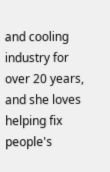and cooling industry for over 20 years, and she loves helping fix people's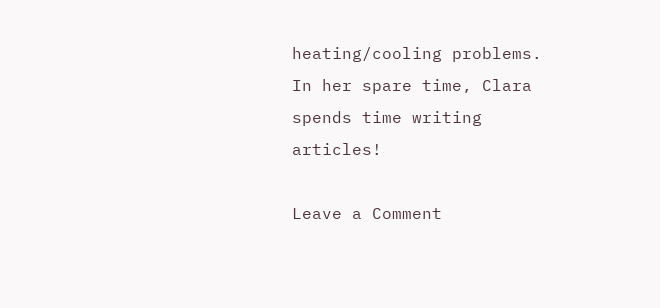heating/cooling problems. In her spare time, Clara spends time writing articles!

Leave a Comment